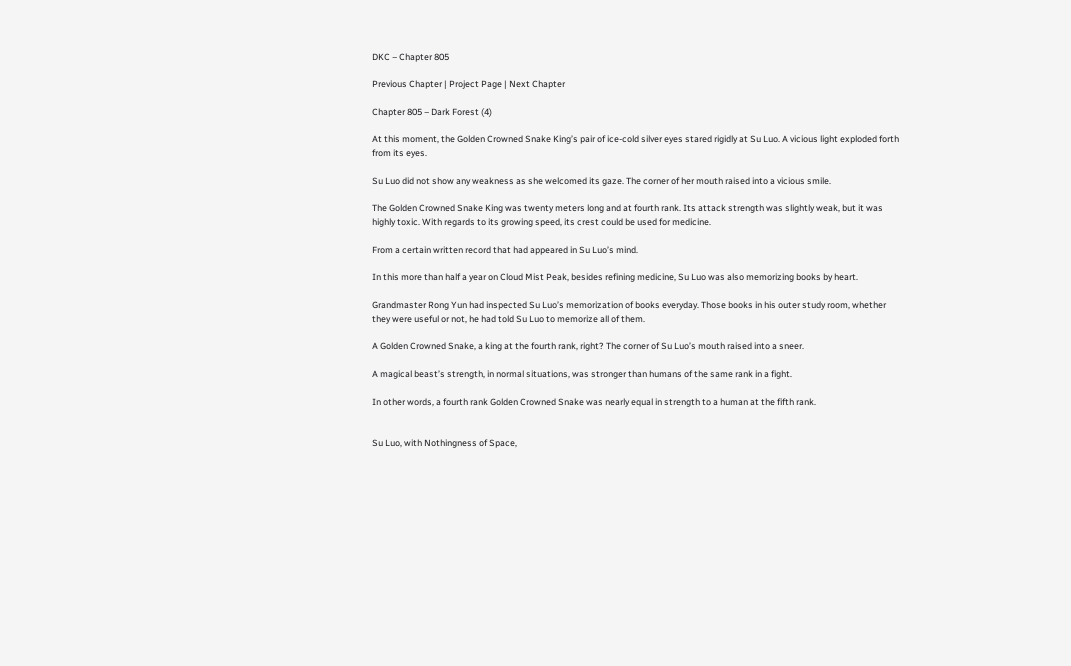DKC – Chapter 805

Previous Chapter | Project Page | Next Chapter

Chapter 805 – Dark Forest (4)

At this moment, the Golden Crowned Snake King’s pair of ice-cold silver eyes stared rigidly at Su Luo. A vicious light exploded forth from its eyes.

Su Luo did not show any weakness as she welcomed its gaze. The corner of her mouth raised into a vicious smile.

The Golden Crowned Snake King was twenty meters long and at fourth rank. Its attack strength was slightly weak, but it was highly toxic. With regards to its growing speed, its crest could be used for medicine.

From a certain written record that had appeared in Su Luo’s mind.

In this more than half a year on Cloud Mist Peak, besides refining medicine, Su Luo was also memorizing books by heart.

Grandmaster Rong Yun had inspected Su Luo’s memorization of books everyday. Those books in his outer study room, whether they were useful or not, he had told Su Luo to memorize all of them.

A Golden Crowned Snake, a king at the fourth rank, right? The corner of Su Luo’s mouth raised into a sneer.

A magical beast’s strength, in normal situations, was stronger than humans of the same rank in a fight.

In other words, a fourth rank Golden Crowned Snake was nearly equal in strength to a human at the fifth rank.


Su Luo, with Nothingness of Space,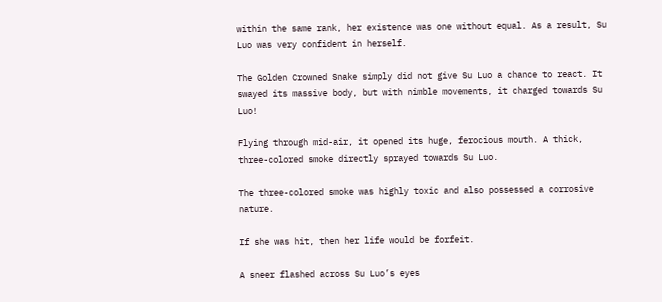within the same rank, her existence was one without equal. As a result, Su Luo was very confident in herself.

The Golden Crowned Snake simply did not give Su Luo a chance to react. It swayed its massive body, but with nimble movements, it charged towards Su Luo!

Flying through mid-air, it opened its huge, ferocious mouth. A thick, three-colored smoke directly sprayed towards Su Luo.

The three-colored smoke was highly toxic and also possessed a corrosive nature.

If she was hit, then her life would be forfeit.

A sneer flashed across Su Luo’s eyes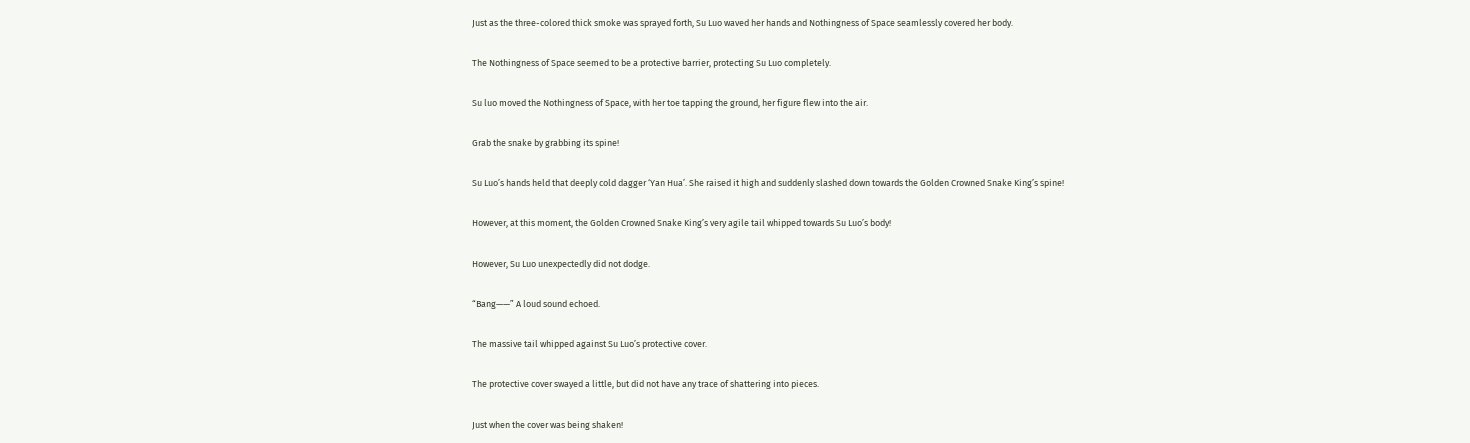Just as the three-colored thick smoke was sprayed forth, Su Luo waved her hands and Nothingness of Space seamlessly covered her body.

The Nothingness of Space seemed to be a protective barrier, protecting Su Luo completely.

Su luo moved the Nothingness of Space, with her toe tapping the ground, her figure flew into the air.

Grab the snake by grabbing its spine!

Su Luo’s hands held that deeply cold dagger ‘Yan Hua’. She raised it high and suddenly slashed down towards the Golden Crowned Snake King’s spine!

However, at this moment, the Golden Crowned Snake King’s very agile tail whipped towards Su Luo’s body!

However, Su Luo unexpectedly did not dodge.

“Bang——” A loud sound echoed.

The massive tail whipped against Su Luo’s protective cover.

The protective cover swayed a little, but did not have any trace of shattering into pieces.

Just when the cover was being shaken!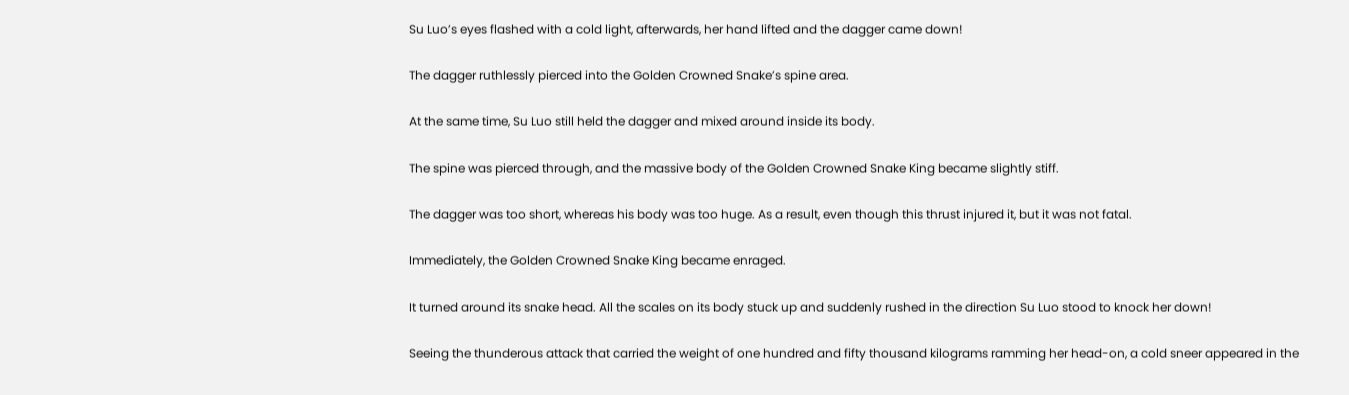Su Luo’s eyes flashed with a cold light, afterwards, her hand lifted and the dagger came down!

The dagger ruthlessly pierced into the Golden Crowned Snake’s spine area.

At the same time, Su Luo still held the dagger and mixed around inside its body.

The spine was pierced through, and the massive body of the Golden Crowned Snake King became slightly stiff.

The dagger was too short, whereas his body was too huge. As a result, even though this thrust injured it, but it was not fatal.

Immediately, the Golden Crowned Snake King became enraged.

It turned around its snake head. All the scales on its body stuck up and suddenly rushed in the direction Su Luo stood to knock her down!

Seeing the thunderous attack that carried the weight of one hundred and fifty thousand kilograms ramming her head-on, a cold sneer appeared in the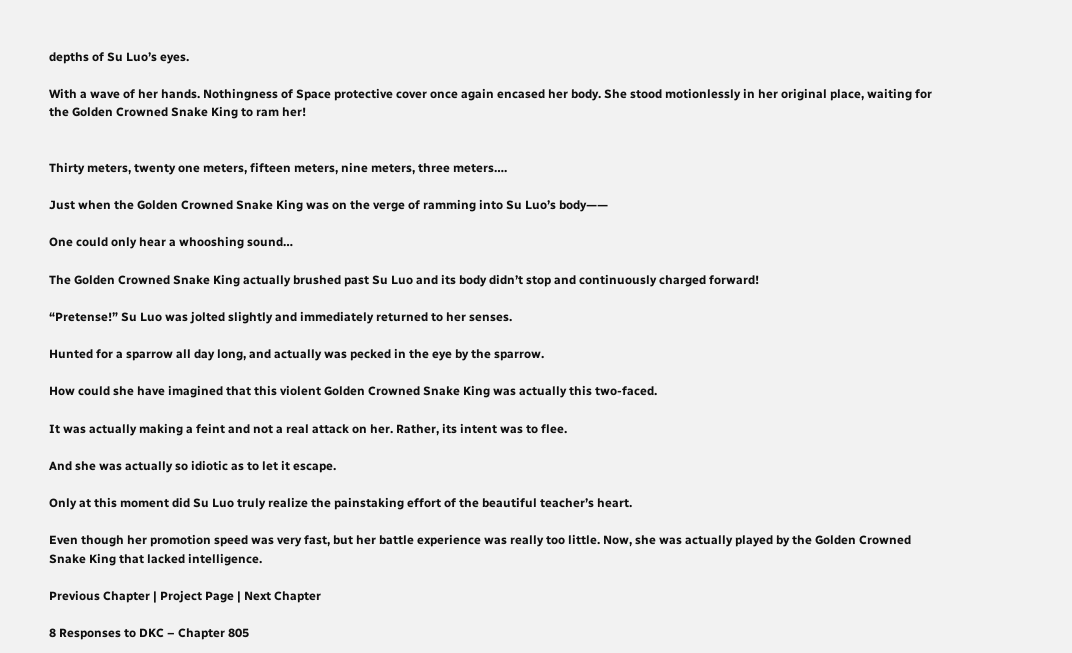depths of Su Luo’s eyes.

With a wave of her hands. Nothingness of Space protective cover once again encased her body. She stood motionlessly in her original place, waiting for the Golden Crowned Snake King to ram her!


Thirty meters, twenty one meters, fifteen meters, nine meters, three meters….

Just when the Golden Crowned Snake King was on the verge of ramming into Su Luo’s body——

One could only hear a whooshing sound…

The Golden Crowned Snake King actually brushed past Su Luo and its body didn’t stop and continuously charged forward!

“Pretense!” Su Luo was jolted slightly and immediately returned to her senses.

Hunted for a sparrow all day long, and actually was pecked in the eye by the sparrow.

How could she have imagined that this violent Golden Crowned Snake King was actually this two-faced.

It was actually making a feint and not a real attack on her. Rather, its intent was to flee.

And she was actually so idiotic as to let it escape.

Only at this moment did Su Luo truly realize the painstaking effort of the beautiful teacher’s heart.

Even though her promotion speed was very fast, but her battle experience was really too little. Now, she was actually played by the Golden Crowned Snake King that lacked intelligence.

Previous Chapter | Project Page | Next Chapter

8 Responses to DKC – Chapter 805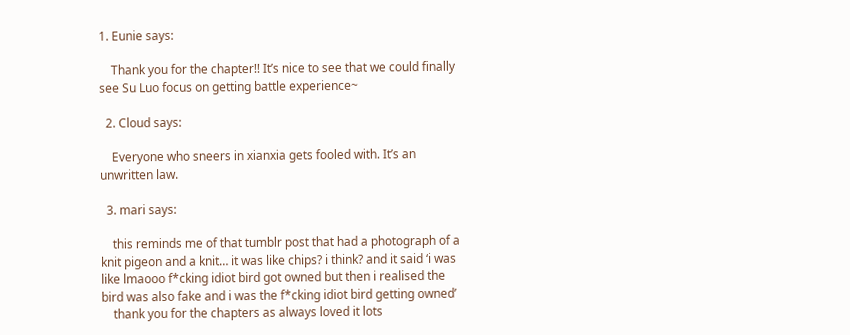1. Eunie says:

    Thank you for the chapter!! It’s nice to see that we could finally see Su Luo focus on getting battle experience~

  2. Cloud says:

    Everyone who sneers in xianxia gets fooled with. It’s an unwritten law.

  3. mari says:

    this reminds me of that tumblr post that had a photograph of a knit pigeon and a knit… it was like chips? i think? and it said ‘i was like lmaooo f*cking idiot bird got owned but then i realised the bird was also fake and i was the f*cking idiot bird getting owned’
    thank you for the chapters as always loved it lots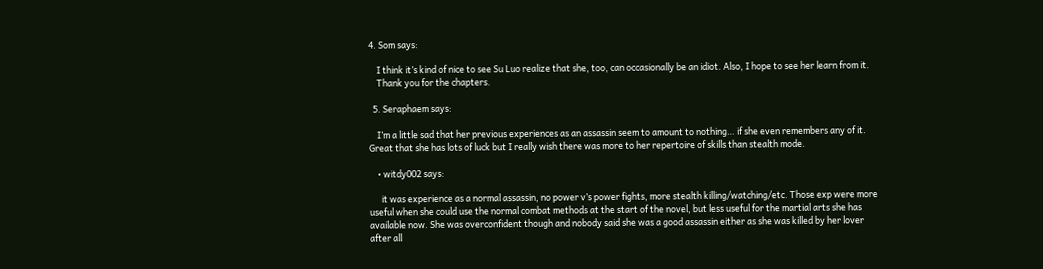4. Som says:

    I think it’s kind of nice to see Su Luo realize that she, too, can occasionally be an idiot. Also, I hope to see her learn from it.
    Thank you for the chapters.

  5. Seraphaem says:

    I’m a little sad that her previous experiences as an assassin seem to amount to nothing… if she even remembers any of it. Great that she has lots of luck but I really wish there was more to her repertoire of skills than stealth mode.

    • witdy002 says:

      it was experience as a normal assassin, no power v’s power fights, more stealth killing/watching/etc. Those exp were more useful when she could use the normal combat methods at the start of the novel, but less useful for the martial arts she has available now. She was overconfident though and nobody said she was a good assassin either as she was killed by her lover after all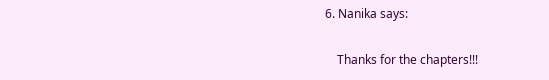6. Nanika says:

    Thanks for the chapters!!!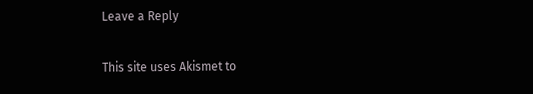Leave a Reply

This site uses Akismet to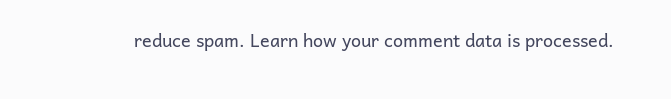reduce spam. Learn how your comment data is processed.